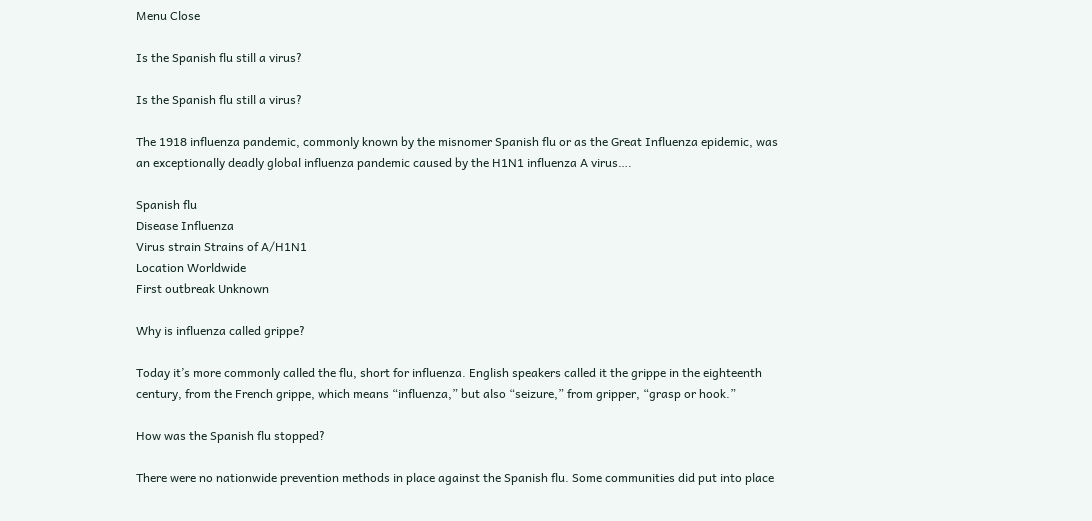Menu Close

Is the Spanish flu still a virus?

Is the Spanish flu still a virus?

The 1918 influenza pandemic, commonly known by the misnomer Spanish flu or as the Great Influenza epidemic, was an exceptionally deadly global influenza pandemic caused by the H1N1 influenza A virus….

Spanish flu
Disease Influenza
Virus strain Strains of A/H1N1
Location Worldwide
First outbreak Unknown

Why is influenza called grippe?

Today it’s more commonly called the flu, short for influenza. English speakers called it the grippe in the eighteenth century, from the French grippe, which means “influenza,” but also “seizure,” from gripper, “grasp or hook.”

How was the Spanish flu stopped?

There were no nationwide prevention methods in place against the Spanish flu. Some communities did put into place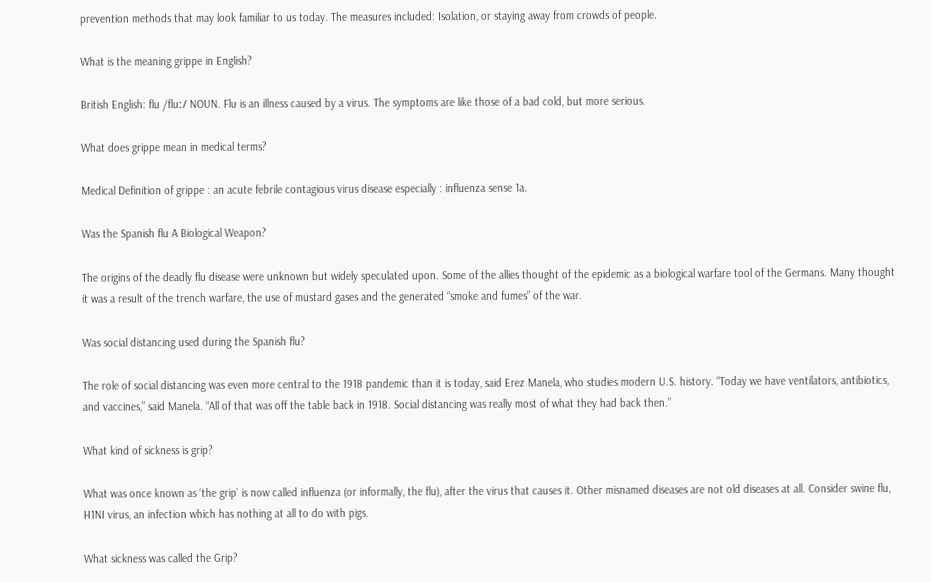prevention methods that may look familiar to us today. The measures included: Isolation, or staying away from crowds of people.

What is the meaning grippe in English?

British English: flu /fluː/ NOUN. Flu is an illness caused by a virus. The symptoms are like those of a bad cold, but more serious.

What does grippe mean in medical terms?

Medical Definition of grippe : an acute febrile contagious virus disease especially : influenza sense 1a.

Was the Spanish flu A Biological Weapon?

The origins of the deadly flu disease were unknown but widely speculated upon. Some of the allies thought of the epidemic as a biological warfare tool of the Germans. Many thought it was a result of the trench warfare, the use of mustard gases and the generated “smoke and fumes” of the war.

Was social distancing used during the Spanish flu?

The role of social distancing was even more central to the 1918 pandemic than it is today, said Erez Manela, who studies modern U.S. history. “Today we have ventilators, antibiotics, and vaccines,” said Manela. “All of that was off the table back in 1918. Social distancing was really most of what they had back then.”

What kind of sickness is grip?

What was once known as ‘the grip’ is now called influenza (or informally, the flu), after the virus that causes it. Other misnamed diseases are not old diseases at all. Consider swine flu, H1NI virus, an infection which has nothing at all to do with pigs.

What sickness was called the Grip?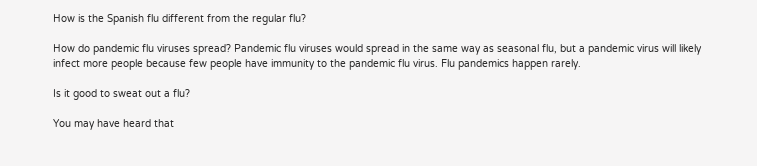How is the Spanish flu different from the regular flu?

How do pandemic flu viruses spread? Pandemic flu viruses would spread in the same way as seasonal flu, but a pandemic virus will likely infect more people because few people have immunity to the pandemic flu virus. Flu pandemics happen rarely.

Is it good to sweat out a flu?

You may have heard that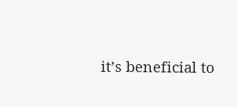it’s beneficial to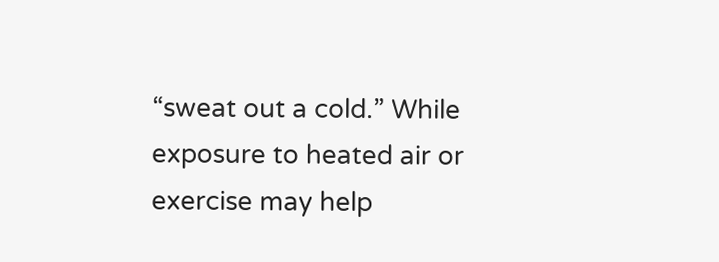“sweat out a cold.” While exposure to heated air or exercise may help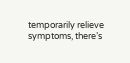temporarily relieve symptoms, there’s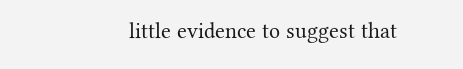little evidence to suggest that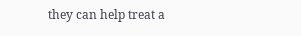they can help treat a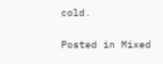cold.

Posted in Mixed